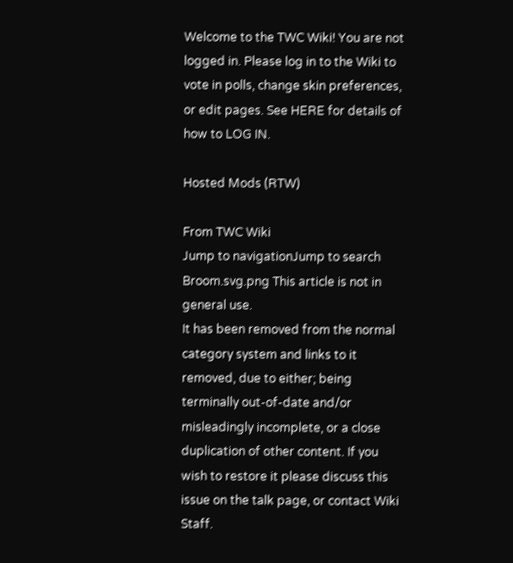Welcome to the TWC Wiki! You are not logged in. Please log in to the Wiki to vote in polls, change skin preferences, or edit pages. See HERE for details of how to LOG IN.

Hosted Mods (RTW)

From TWC Wiki
Jump to navigationJump to search
Broom.svg.png This article is not in general use.
It has been removed from the normal category system and links to it removed, due to either; being terminally out-of-date and/or misleadingly incomplete, or a close duplication of other content. If you wish to restore it please discuss this issue on the talk page, or contact Wiki Staff.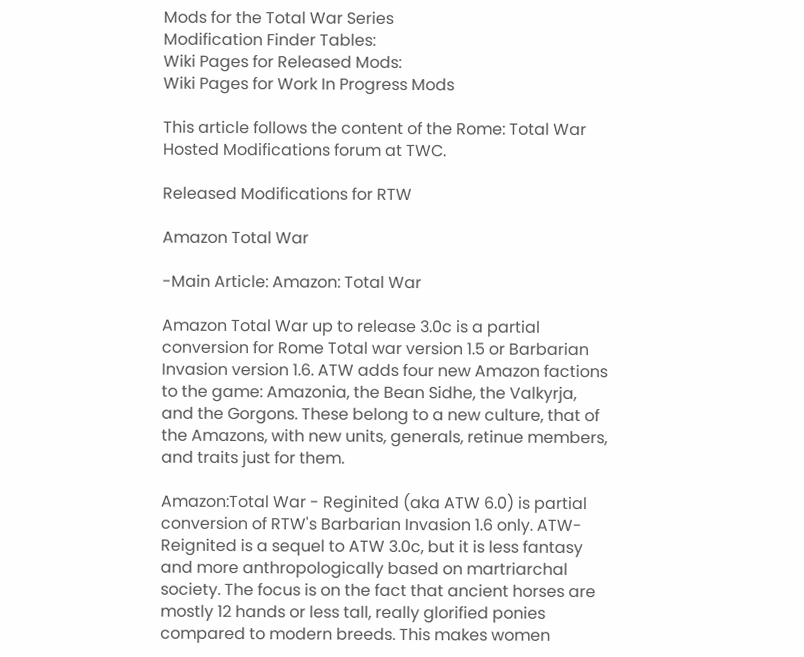Mods for the Total War Series
Modification Finder Tables:
Wiki Pages for Released Mods:
Wiki Pages for Work In Progress Mods

This article follows the content of the Rome: Total War Hosted Modifications forum at TWC.

Released Modifications for RTW

Amazon Total War

-Main Article: Amazon: Total War

Amazon Total War up to release 3.0c is a partial conversion for Rome Total war version 1.5 or Barbarian Invasion version 1.6. ATW adds four new Amazon factions to the game: Amazonia, the Bean Sidhe, the Valkyrja, and the Gorgons. These belong to a new culture, that of the Amazons, with new units, generals, retinue members, and traits just for them.

Amazon:Total War - Reginited (aka ATW 6.0) is partial conversion of RTW's Barbarian Invasion 1.6 only. ATW-Reignited is a sequel to ATW 3.0c, but it is less fantasy and more anthropologically based on martriarchal society. The focus is on the fact that ancient horses are mostly 12 hands or less tall, really glorified ponies compared to modern breeds. This makes women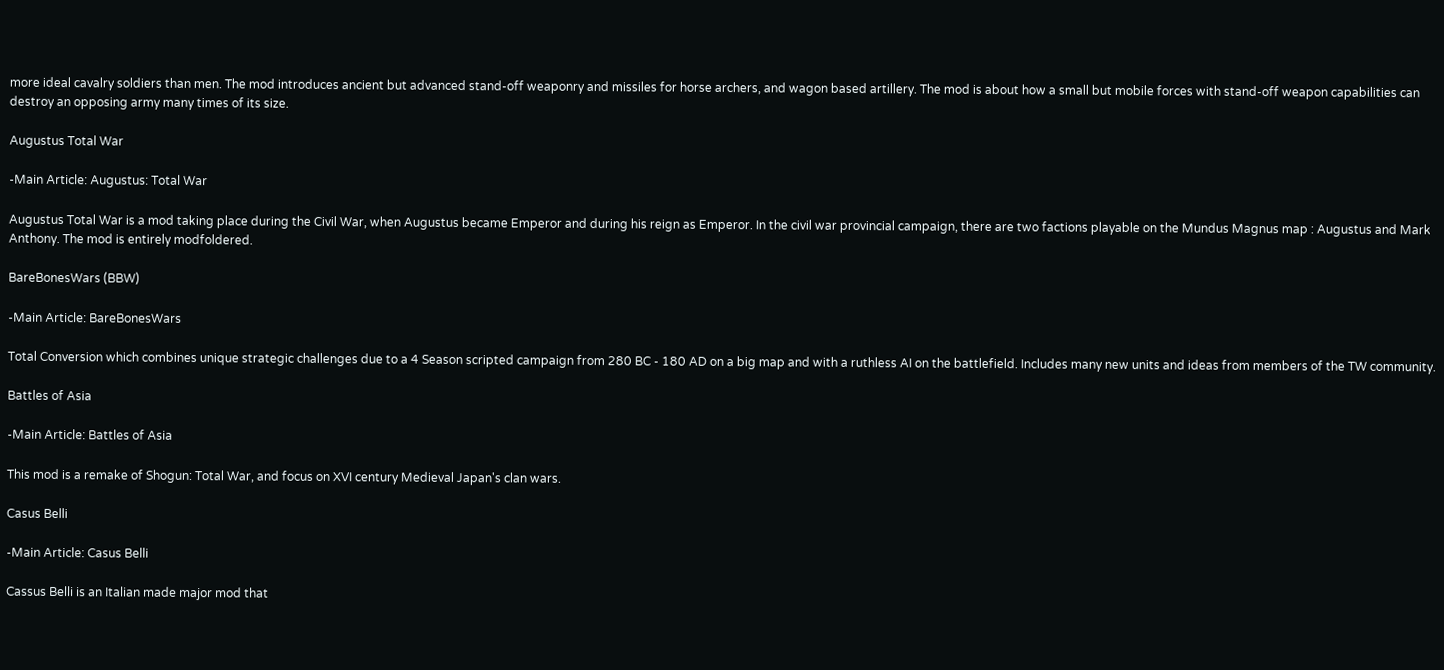more ideal cavalry soldiers than men. The mod introduces ancient but advanced stand-off weaponry and missiles for horse archers, and wagon based artillery. The mod is about how a small but mobile forces with stand-off weapon capabilities can destroy an opposing army many times of its size.

Augustus Total War

-Main Article: Augustus: Total War

Augustus Total War is a mod taking place during the Civil War, when Augustus became Emperor and during his reign as Emperor. In the civil war provincial campaign, there are two factions playable on the Mundus Magnus map : Augustus and Mark Anthony. The mod is entirely modfoldered.

BareBonesWars (BBW)

-Main Article: BareBonesWars

Total Conversion which combines unique strategic challenges due to a 4 Season scripted campaign from 280 BC - 180 AD on a big map and with a ruthless AI on the battlefield. Includes many new units and ideas from members of the TW community.

Battles of Asia

-Main Article: Battles of Asia

This mod is a remake of Shogun: Total War, and focus on XVI century Medieval Japan's clan wars.

Casus Belli

-Main Article: Casus Belli

Cassus Belli is an Italian made major mod that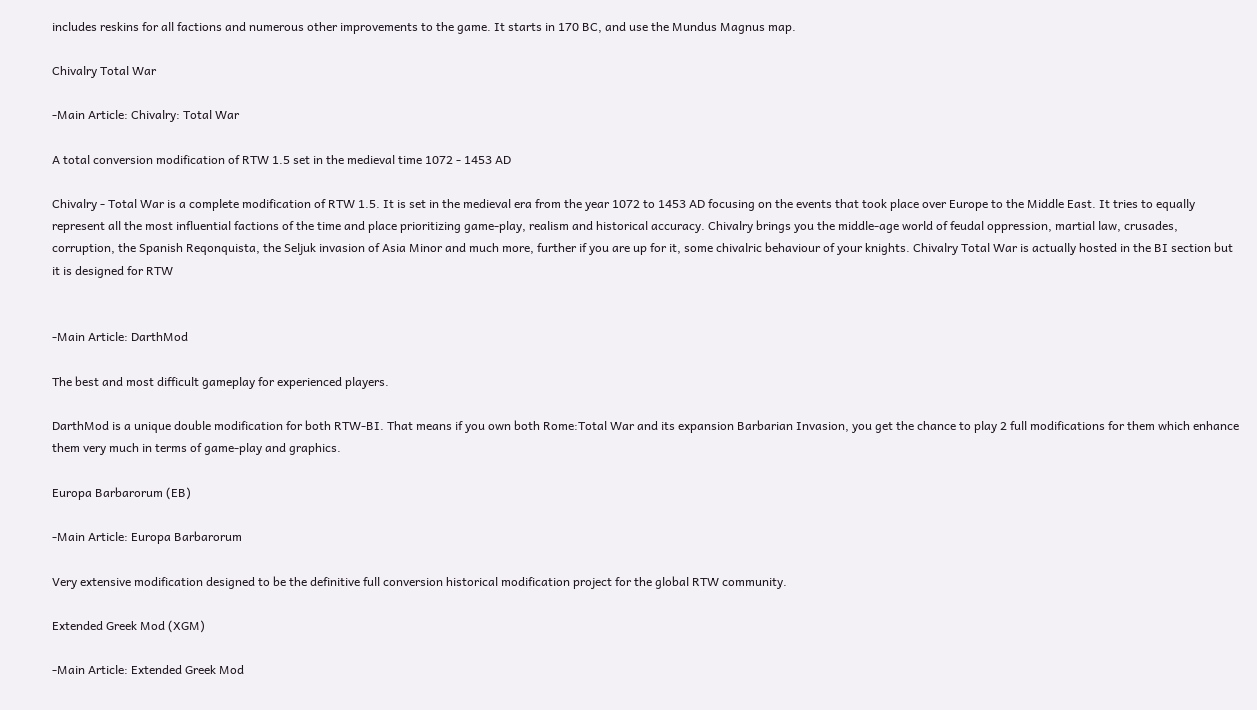includes reskins for all factions and numerous other improvements to the game. It starts in 170 BC, and use the Mundus Magnus map.

Chivalry Total War

-Main Article: Chivalry: Total War

A total conversion modification of RTW 1.5 set in the medieval time 1072 - 1453 AD

Chivalry - Total War is a complete modification of RTW 1.5. It is set in the medieval era from the year 1072 to 1453 AD focusing on the events that took place over Europe to the Middle East. It tries to equally represent all the most influential factions of the time and place prioritizing game-play, realism and historical accuracy. Chivalry brings you the middle-age world of feudal oppression, martial law, crusades, corruption, the Spanish Reqonquista, the Seljuk invasion of Asia Minor and much more, further if you are up for it, some chivalric behaviour of your knights. Chivalry Total War is actually hosted in the BI section but it is designed for RTW


-Main Article: DarthMod

The best and most difficult gameplay for experienced players.

DarthMod is a unique double modification for both RTW-BI. That means if you own both Rome:Total War and its expansion Barbarian Invasion, you get the chance to play 2 full modifications for them which enhance them very much in terms of game-play and graphics.

Europa Barbarorum (EB)

-Main Article: Europa Barbarorum

Very extensive modification designed to be the definitive full conversion historical modification project for the global RTW community.

Extended Greek Mod (XGM)

-Main Article: Extended Greek Mod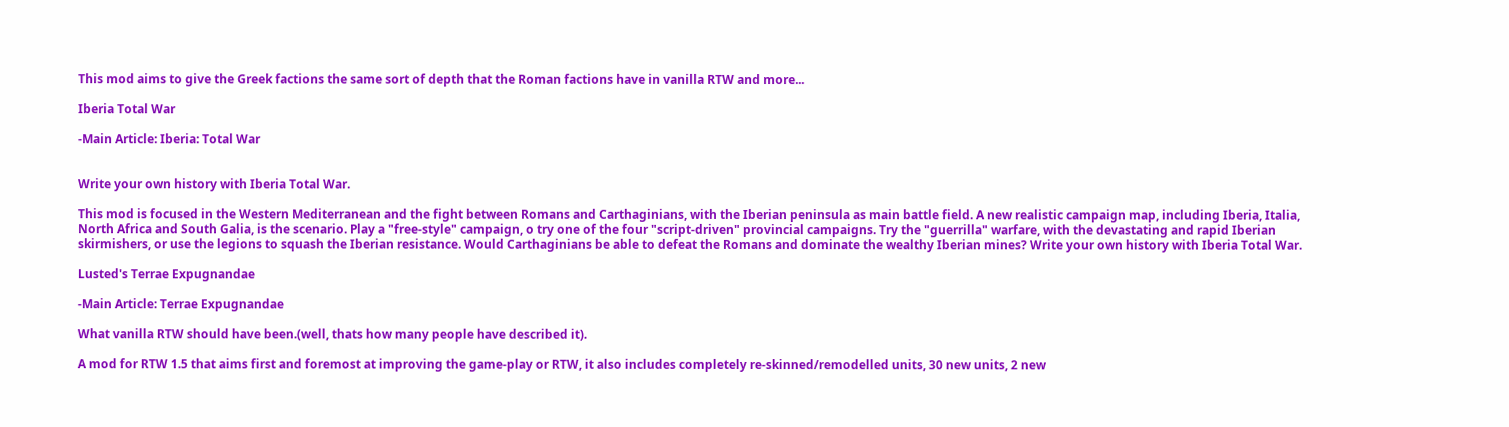This mod aims to give the Greek factions the same sort of depth that the Roman factions have in vanilla RTW and more...

Iberia Total War

-Main Article: Iberia: Total War


Write your own history with Iberia Total War.

This mod is focused in the Western Mediterranean and the fight between Romans and Carthaginians, with the Iberian peninsula as main battle field. A new realistic campaign map, including Iberia, Italia, North Africa and South Galia, is the scenario. Play a "free-style" campaign, o try one of the four "script-driven" provincial campaigns. Try the "guerrilla" warfare, with the devastating and rapid Iberian skirmishers, or use the legions to squash the Iberian resistance. Would Carthaginians be able to defeat the Romans and dominate the wealthy Iberian mines? Write your own history with Iberia Total War.

Lusted's Terrae Expugnandae

-Main Article: Terrae Expugnandae

What vanilla RTW should have been.(well, thats how many people have described it).

A mod for RTW 1.5 that aims first and foremost at improving the game-play or RTW, it also includes completely re-skinned/remodelled units, 30 new units, 2 new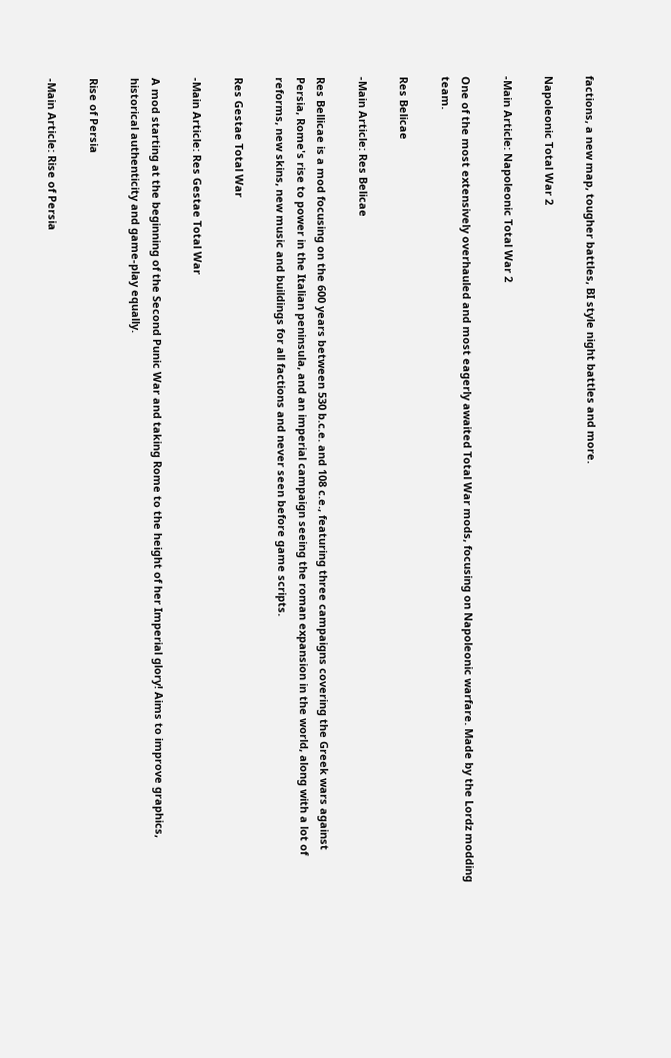factions, a new map, tougher battles, BI style night battles and more.

Napoleonic Total War 2

-Main Article: Napoleonic Total War 2

One of the most extensively overhauled and most eagerly awaited Total War mods, focusing on Napoleonic warfare. Made by the Lordz modding team.

Res Belicae

-Main Article: Res Belicae

Res Bellicae is a mod focusing on the 600 years between 530 b.c.e. and 108 c.e., featuring three campaigns covering the Greek wars against Persia, Rome's rise to power in the Italian peninsula, and an imperial campaign seeing the roman expansion in the world, along with a lot of reforms, new skins, new music and buildings for all factions and never seen before game scripts.

Res Gestae Total War

-Main Article: Res Gestae Total War

A mod starting at the beginning of the Second Punic War and taking Rome to the height of her Imperial glory! Aims to improve graphics, historical authenticity and game-play equally.

Rise of Persia

-Main Article: Rise of Persia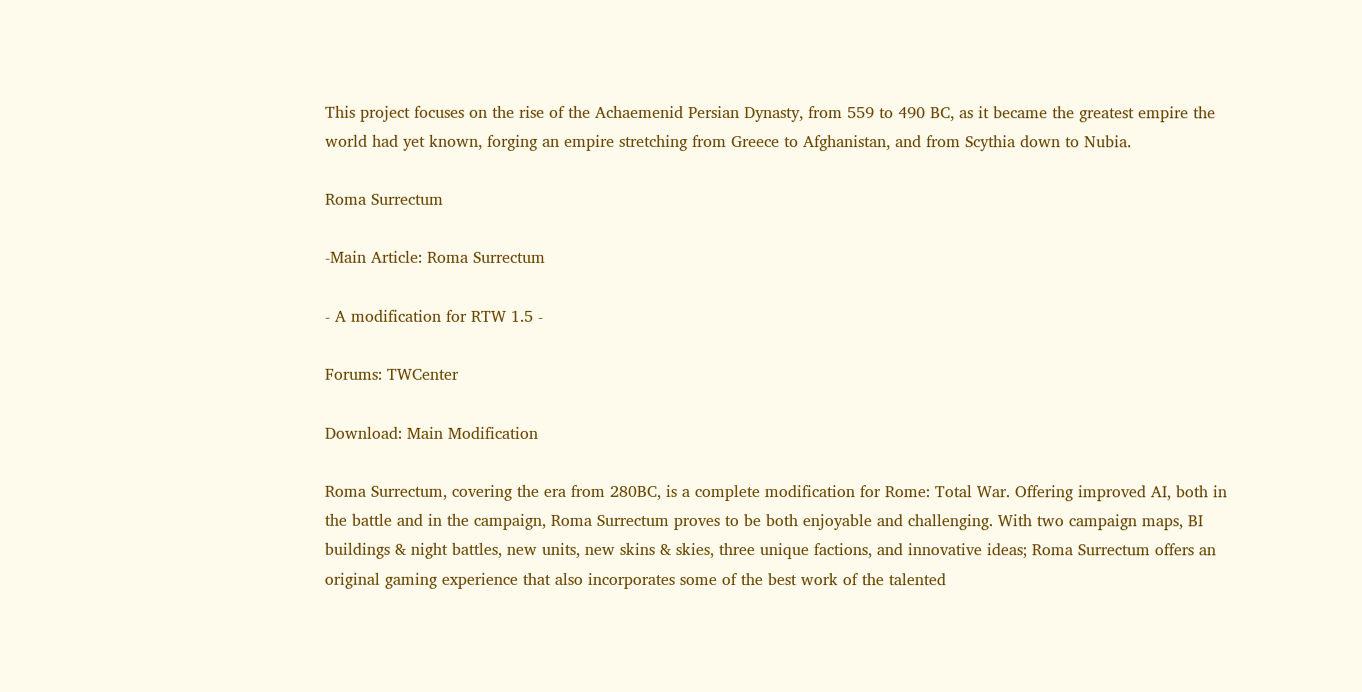This project focuses on the rise of the Achaemenid Persian Dynasty, from 559 to 490 BC, as it became the greatest empire the world had yet known, forging an empire stretching from Greece to Afghanistan, and from Scythia down to Nubia.

Roma Surrectum

-Main Article: Roma Surrectum

- A modification for RTW 1.5 -

Forums: TWCenter

Download: Main Modification

Roma Surrectum, covering the era from 280BC, is a complete modification for Rome: Total War. Offering improved AI, both in the battle and in the campaign, Roma Surrectum proves to be both enjoyable and challenging. With two campaign maps, BI buildings & night battles, new units, new skins & skies, three unique factions, and innovative ideas; Roma Surrectum offers an original gaming experience that also incorporates some of the best work of the talented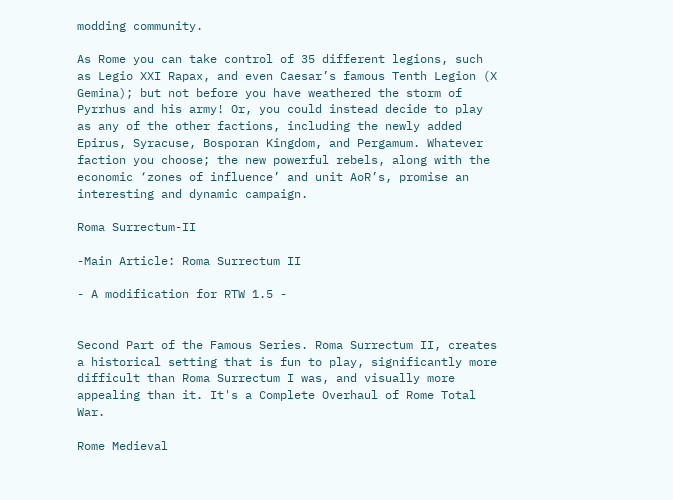modding community.

As Rome you can take control of 35 different legions, such as Legio XXI Rapax, and even Caesar’s famous Tenth Legion (X Gemina); but not before you have weathered the storm of Pyrrhus and his army! Or, you could instead decide to play as any of the other factions, including the newly added Epirus, Syracuse, Bosporan Kingdom, and Pergamum. Whatever faction you choose; the new powerful rebels, along with the economic ‘zones of influence’ and unit AoR’s, promise an interesting and dynamic campaign.

Roma Surrectum-II

-Main Article: Roma Surrectum II

- A modification for RTW 1.5 -


Second Part of the Famous Series. Roma Surrectum II, creates a historical setting that is fun to play, significantly more difficult than Roma Surrectum I was, and visually more appealing than it. It's a Complete Overhaul of Rome Total War.

Rome Medieval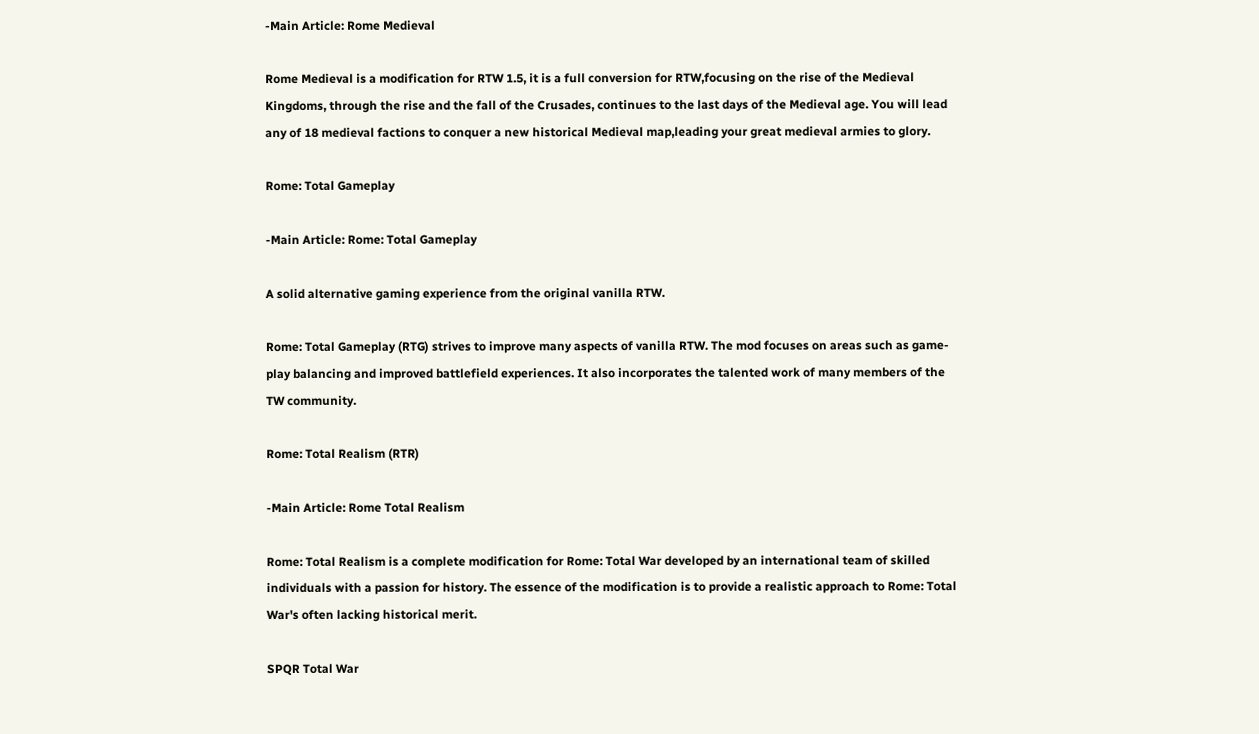-Main Article: Rome Medieval

Rome Medieval is a modification for RTW 1.5, it is a full conversion for RTW,focusing on the rise of the Medieval Kingdoms, through the rise and the fall of the Crusades, continues to the last days of the Medieval age. You will lead any of 18 medieval factions to conquer a new historical Medieval map,leading your great medieval armies to glory.

Rome: Total Gameplay

-Main Article: Rome: Total Gameplay

A solid alternative gaming experience from the original vanilla RTW.

Rome: Total Gameplay (RTG) strives to improve many aspects of vanilla RTW. The mod focuses on areas such as game-play balancing and improved battlefield experiences. It also incorporates the talented work of many members of the TW community.

Rome: Total Realism (RTR)

-Main Article: Rome Total Realism

Rome: Total Realism is a complete modification for Rome: Total War developed by an international team of skilled individuals with a passion for history. The essence of the modification is to provide a realistic approach to Rome: Total War's often lacking historical merit.

SPQR Total War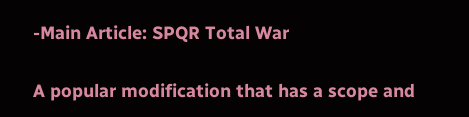-Main Article: SPQR Total War

A popular modification that has a scope and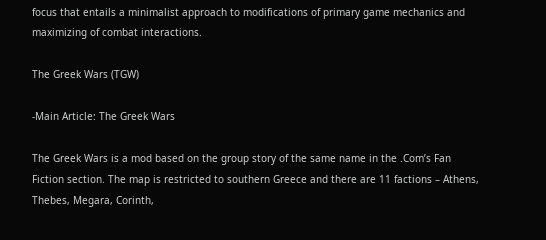focus that entails a minimalist approach to modifications of primary game mechanics and maximizing of combat interactions.

The Greek Wars (TGW)

-Main Article: The Greek Wars

The Greek Wars is a mod based on the group story of the same name in the .Com’s Fan Fiction section. The map is restricted to southern Greece and there are 11 factions – Athens, Thebes, Megara, Corinth,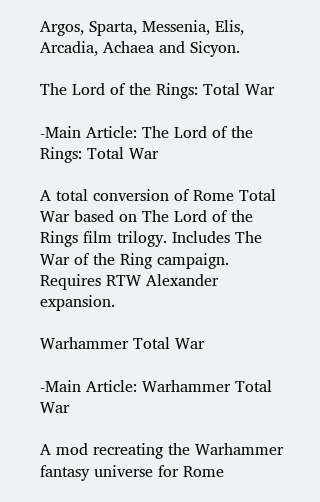Argos, Sparta, Messenia, Elis, Arcadia, Achaea and Sicyon.

The Lord of the Rings: Total War

-Main Article: The Lord of the Rings: Total War

A total conversion of Rome Total War based on The Lord of the Rings film trilogy. Includes The War of the Ring campaign. Requires RTW Alexander expansion.

Warhammer Total War

-Main Article: Warhammer Total War

A mod recreating the Warhammer fantasy universe for Rome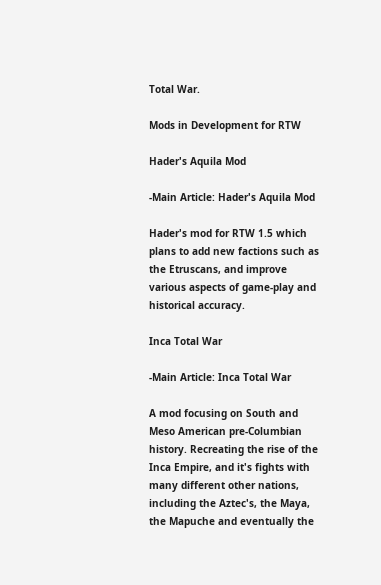Total War.

Mods in Development for RTW

Hader's Aquila Mod

-Main Article: Hader's Aquila Mod

Hader's mod for RTW 1.5 which plans to add new factions such as the Etruscans, and improve various aspects of game-play and historical accuracy.

Inca Total War

-Main Article: Inca Total War

A mod focusing on South and Meso American pre-Columbian history. Recreating the rise of the Inca Empire, and it's fights with many different other nations, including the Aztec's, the Maya, the Mapuche and eventually the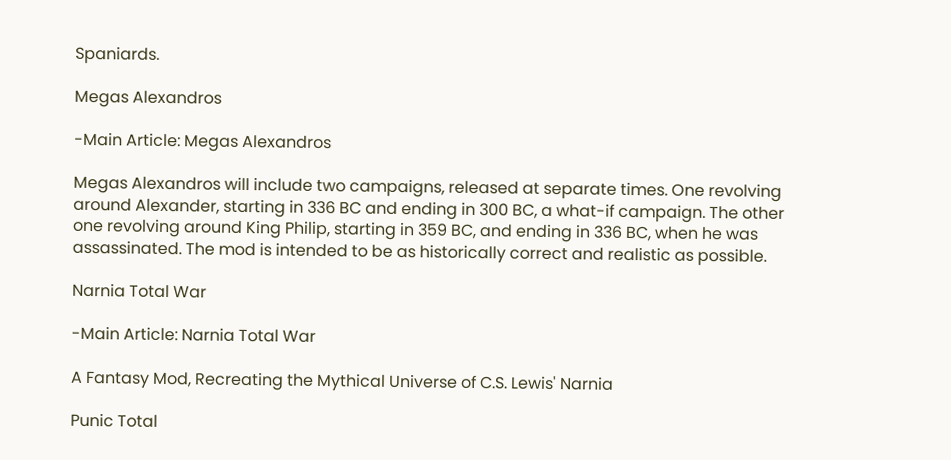Spaniards.

Megas Alexandros

-Main Article: Megas Alexandros

Megas Alexandros will include two campaigns, released at separate times. One revolving around Alexander, starting in 336 BC and ending in 300 BC, a what-if campaign. The other one revolving around King Philip, starting in 359 BC, and ending in 336 BC, when he was assassinated. The mod is intended to be as historically correct and realistic as possible.

Narnia Total War

-Main Article: Narnia Total War

A Fantasy Mod, Recreating the Mythical Universe of C.S. Lewis' Narnia

Punic Total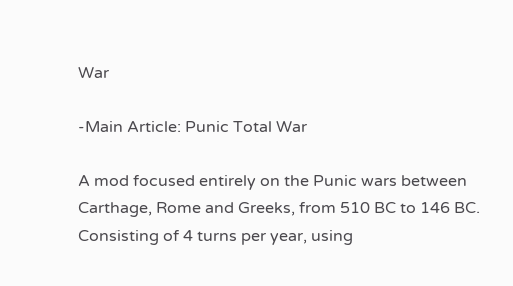War

-Main Article: Punic Total War

A mod focused entirely on the Punic wars between Carthage, Rome and Greeks, from 510 BC to 146 BC. Consisting of 4 turns per year, using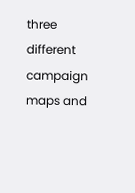three different campaign maps and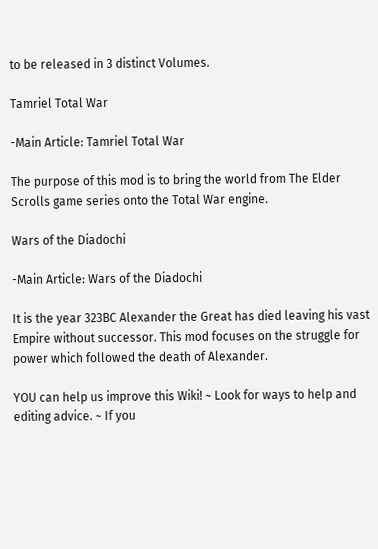to be released in 3 distinct Volumes.

Tamriel Total War

-Main Article: Tamriel Total War

The purpose of this mod is to bring the world from The Elder Scrolls game series onto the Total War engine.

Wars of the Diadochi

-Main Article: Wars of the Diadochi

It is the year 323BC Alexander the Great has died leaving his vast Empire without successor. This mod focuses on the struggle for power which followed the death of Alexander.

YOU can help us improve this Wiki! ~ Look for ways to help and editing advice. ~ If you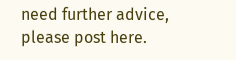need further advice, please post here.